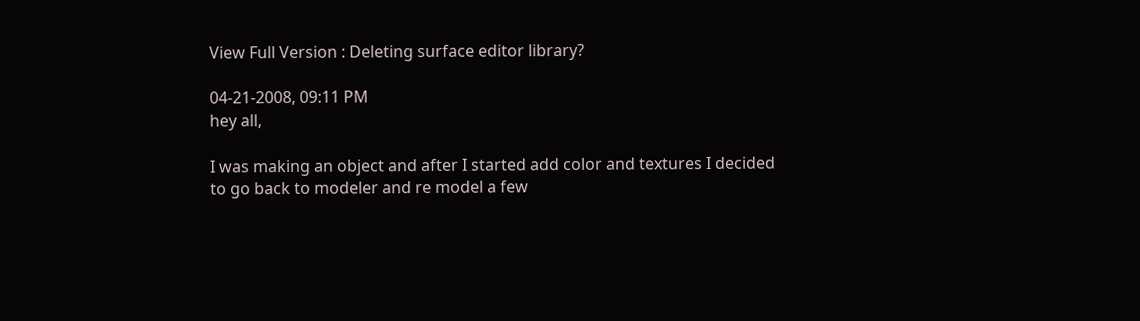View Full Version : Deleting surface editor library?

04-21-2008, 09:11 PM
hey all,

I was making an object and after I started add color and textures I decided to go back to modeler and re model a few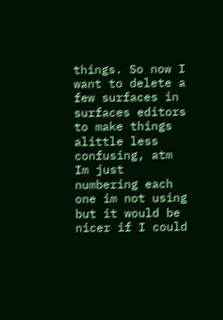things. So now I want to delete a few surfaces in surfaces editors to make things alittle less confusing, atm Im just numbering each one im not using but it would be nicer if I could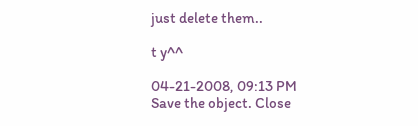just delete them..

t y^^

04-21-2008, 09:13 PM
Save the object. Close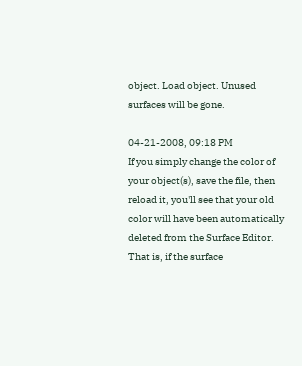object. Load object. Unused surfaces will be gone.

04-21-2008, 09:18 PM
If you simply change the color of your object(s), save the file, then reload it, you'll see that your old color will have been automatically deleted from the Surface Editor. That is, if the surface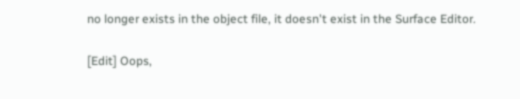no longer exists in the object file, it doesn't exist in the Surface Editor.

[Edit] Oops,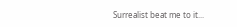Surrealist beat me to it...